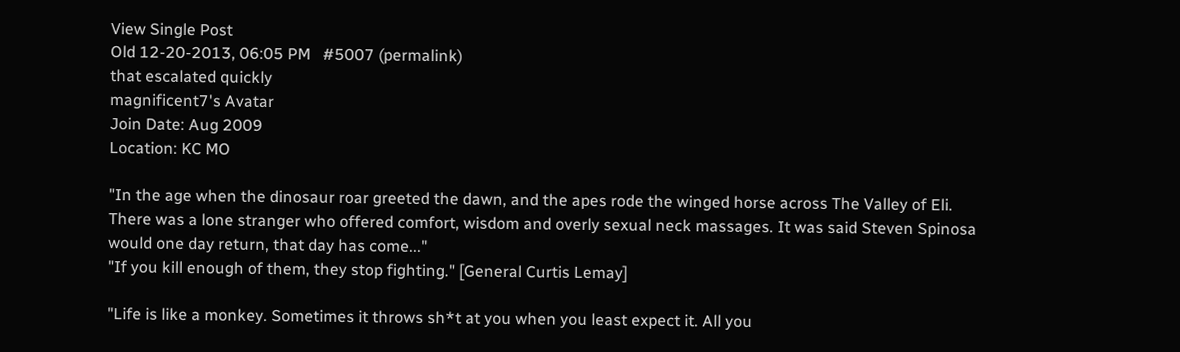View Single Post
Old 12-20-2013, 06:05 PM   #5007 (permalink)
that escalated quickly
magnificent7's Avatar
Join Date: Aug 2009
Location: KC MO

"In the age when the dinosaur roar greeted the dawn, and the apes rode the winged horse across The Valley of Eli. There was a lone stranger who offered comfort, wisdom and overly sexual neck massages. It was said Steven Spinosa would one day return, that day has come..."
"If you kill enough of them, they stop fighting." [General Curtis Lemay]

"Life is like a monkey. Sometimes it throws sh*t at you when you least expect it. All you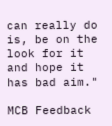can really do is, be on the look for it and hope it has bad aim."

MCB Feedback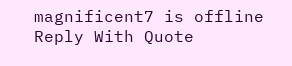magnificent7 is offline   Reply With Quote